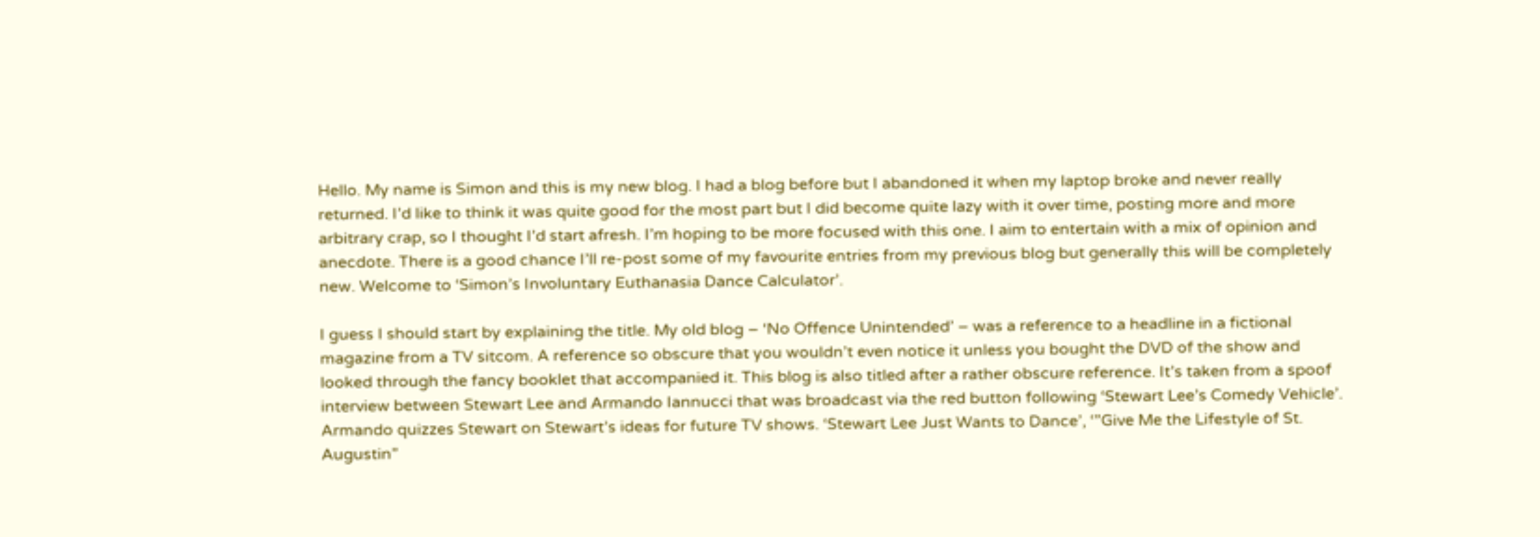Hello. My name is Simon and this is my new blog. I had a blog before but I abandoned it when my laptop broke and never really returned. I’d like to think it was quite good for the most part but I did become quite lazy with it over time, posting more and more arbitrary crap, so I thought I’d start afresh. I’m hoping to be more focused with this one. I aim to entertain with a mix of opinion and anecdote. There is a good chance I’ll re-post some of my favourite entries from my previous blog but generally this will be completely new. Welcome to ‘Simon’s Involuntary Euthanasia Dance Calculator’.

I guess I should start by explaining the title. My old blog – ‘No Offence Unintended’ – was a reference to a headline in a fictional magazine from a TV sitcom. A reference so obscure that you wouldn’t even notice it unless you bought the DVD of the show and looked through the fancy booklet that accompanied it. This blog is also titled after a rather obscure reference. It’s taken from a spoof interview between Stewart Lee and Armando Iannucci that was broadcast via the red button following ‘Stewart Lee’s Comedy Vehicle’. Armando quizzes Stewart on Stewart’s ideas for future TV shows. ‘Stewart Lee Just Wants to Dance’, ‘”Give Me the Lifestyle of St. Augustin”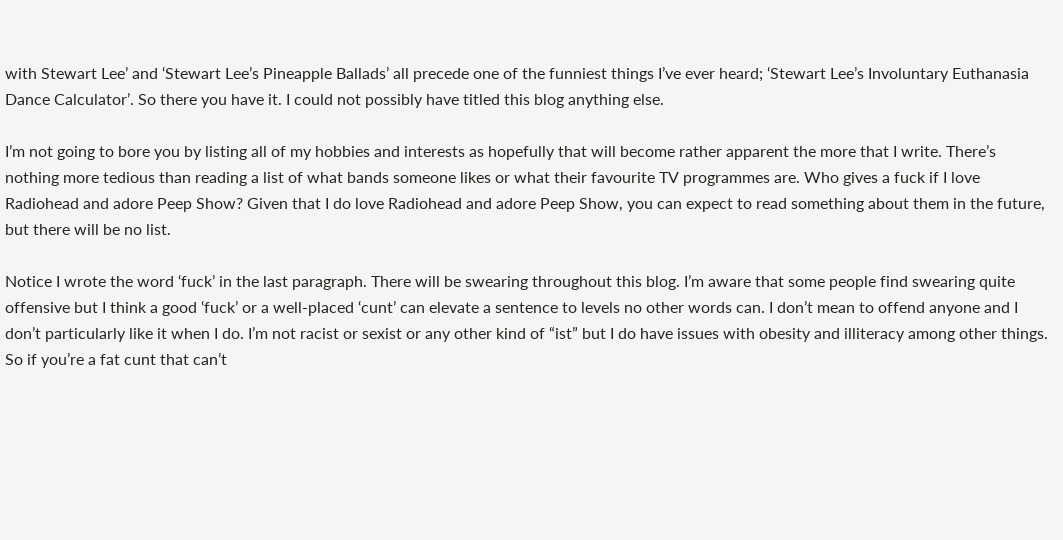with Stewart Lee’ and ‘Stewart Lee’s Pineapple Ballads’ all precede one of the funniest things I’ve ever heard; ‘Stewart Lee’s Involuntary Euthanasia Dance Calculator’. So there you have it. I could not possibly have titled this blog anything else.

I’m not going to bore you by listing all of my hobbies and interests as hopefully that will become rather apparent the more that I write. There’s nothing more tedious than reading a list of what bands someone likes or what their favourite TV programmes are. Who gives a fuck if I love Radiohead and adore Peep Show? Given that I do love Radiohead and adore Peep Show, you can expect to read something about them in the future, but there will be no list.

Notice I wrote the word ‘fuck’ in the last paragraph. There will be swearing throughout this blog. I’m aware that some people find swearing quite offensive but I think a good ‘fuck’ or a well-placed ‘cunt’ can elevate a sentence to levels no other words can. I don’t mean to offend anyone and I don’t particularly like it when I do. I’m not racist or sexist or any other kind of “ist” but I do have issues with obesity and illiteracy among other things. So if you’re a fat cunt that can’t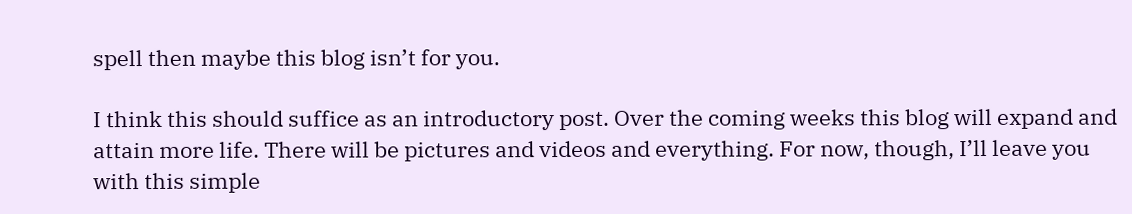spell then maybe this blog isn’t for you.

I think this should suffice as an introductory post. Over the coming weeks this blog will expand and attain more life. There will be pictures and videos and everything. For now, though, I’ll leave you with this simple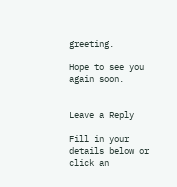greeting.

Hope to see you again soon.


Leave a Reply

Fill in your details below or click an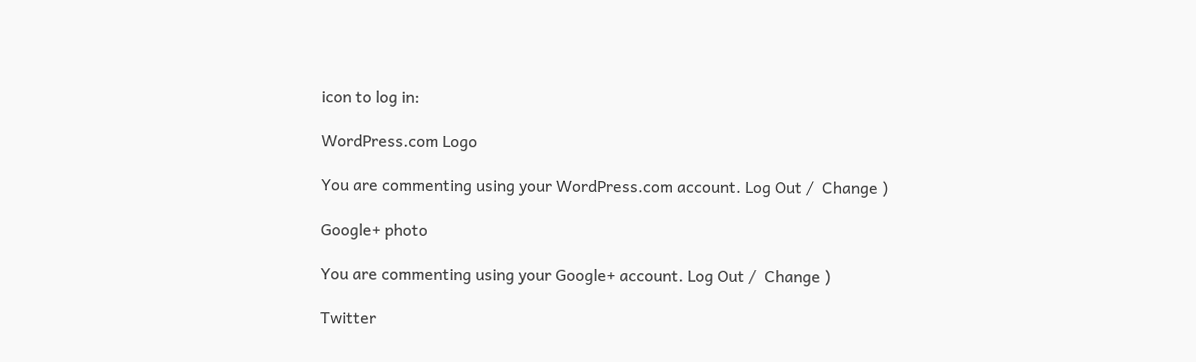icon to log in:

WordPress.com Logo

You are commenting using your WordPress.com account. Log Out /  Change )

Google+ photo

You are commenting using your Google+ account. Log Out /  Change )

Twitter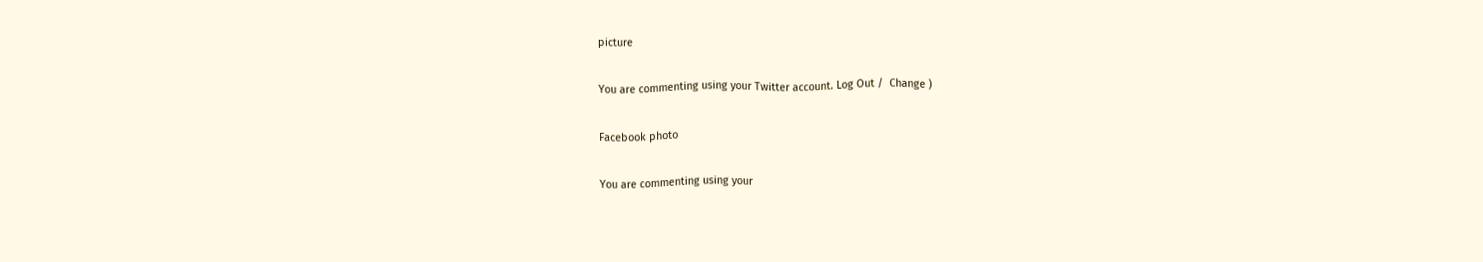picture

You are commenting using your Twitter account. Log Out /  Change )

Facebook photo

You are commenting using your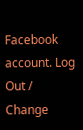Facebook account. Log Out /  Change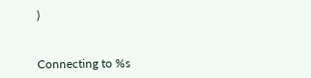)


Connecting to %s